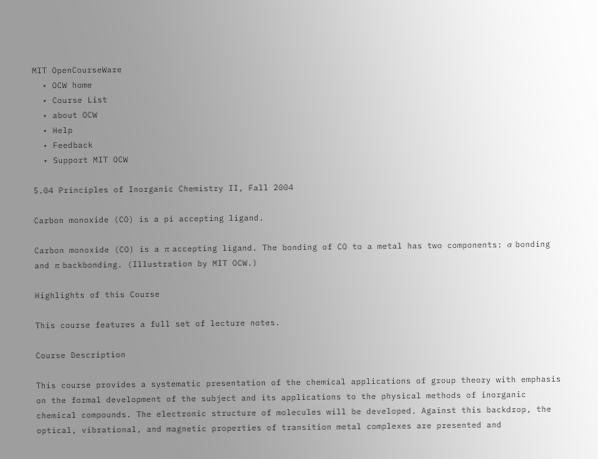MIT OpenCourseWare
  • OCW home
  • Course List
  • about OCW
  • Help
  • Feedback
  • Support MIT OCW

5.04 Principles of Inorganic Chemistry II, Fall 2004

Carbon monoxide (CO) is a pi accepting ligand.

Carbon monoxide (CO) is a π accepting ligand. The bonding of CO to a metal has two components: σ bonding and π backbonding. (Illustration by MIT OCW.)

Highlights of this Course

This course features a full set of lecture notes.

Course Description

This course provides a systematic presentation of the chemical applications of group theory with emphasis on the formal development of the subject and its applications to the physical methods of inorganic chemical compounds. The electronic structure of molecules will be developed. Against this backdrop, the optical, vibrational, and magnetic properties of transition metal complexes are presented and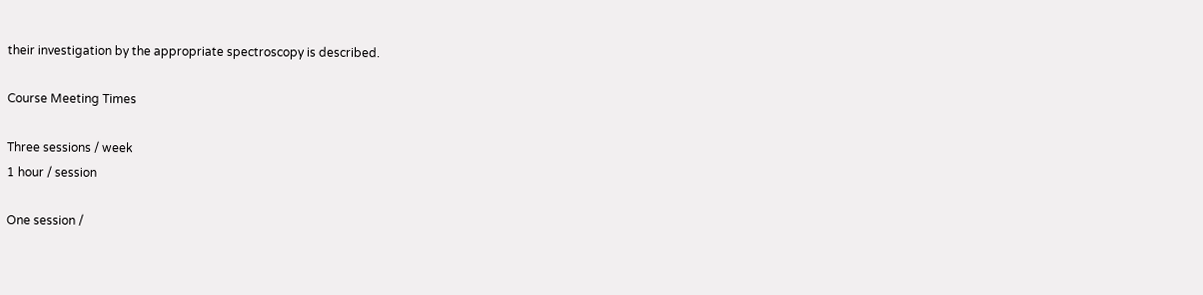their investigation by the appropriate spectroscopy is described.

Course Meeting Times

Three sessions / week
1 hour / session

One session /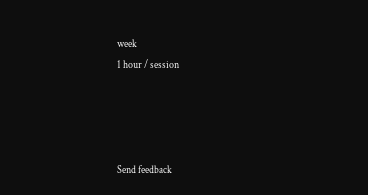week
1 hour / session




Send feedback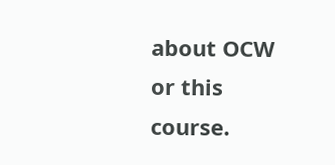about OCW or this course.